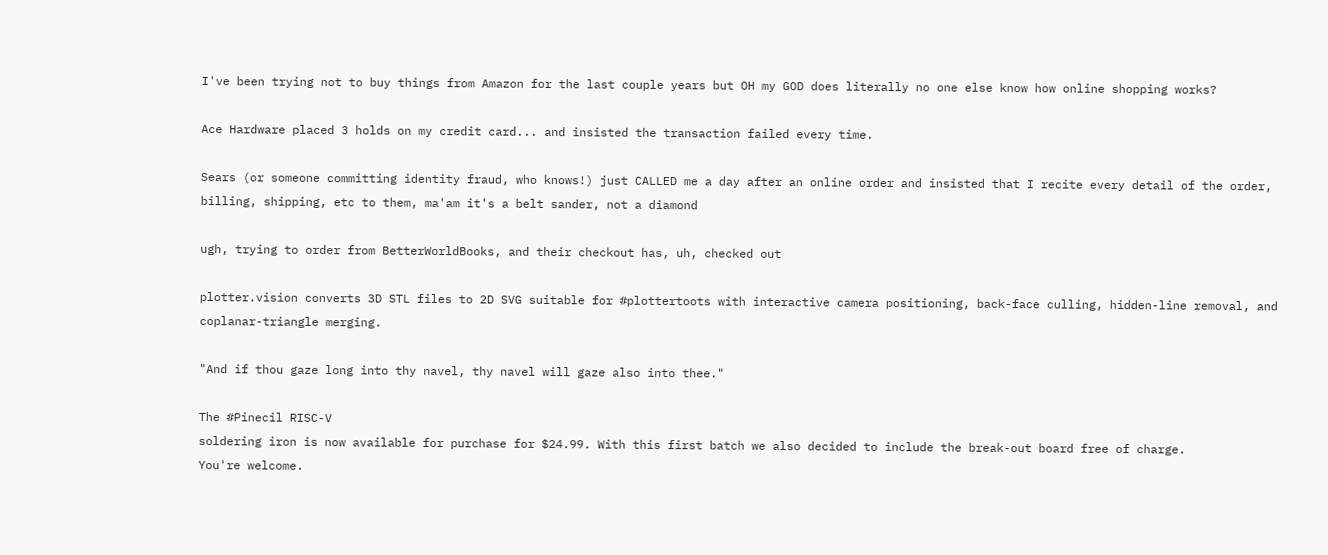I've been trying not to buy things from Amazon for the last couple years but OH my GOD does literally no one else know how online shopping works?

Ace Hardware placed 3 holds on my credit card... and insisted the transaction failed every time.

Sears (or someone committing identity fraud, who knows!) just CALLED me a day after an online order and insisted that I recite every detail of the order, billing, shipping, etc to them, ma'am it's a belt sander, not a diamond

ugh, trying to order from BetterWorldBooks, and their checkout has, uh, checked out

plotter.vision converts 3D STL files to 2D SVG suitable for #plottertoots with interactive camera positioning, back-face culling, hidden-line removal, and coplanar-triangle merging.

"And if thou gaze long into thy navel, thy navel will gaze also into thee."

The #Pinecil RISC-V
soldering iron is now available for purchase for $24.99. With this first batch we also decided to include the break-out board free of charge.
You're welcome.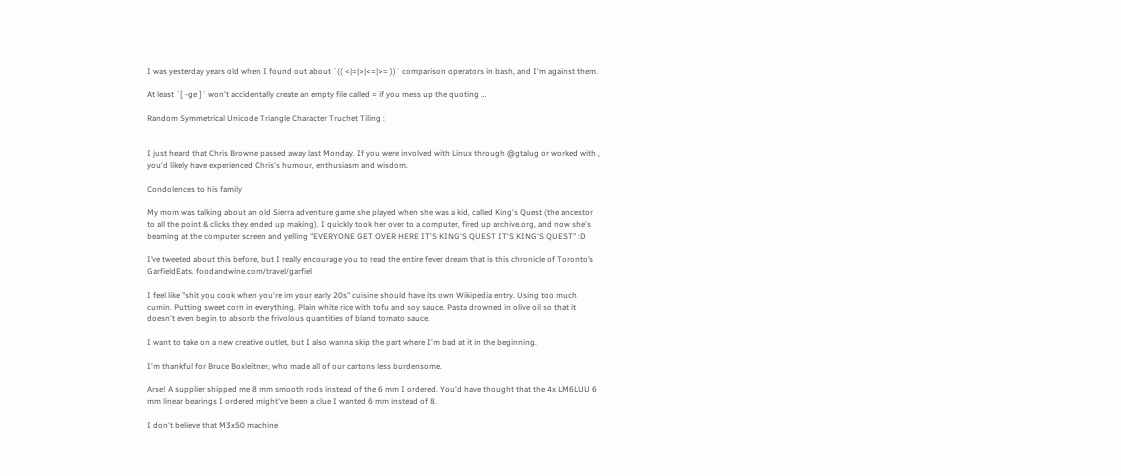I was yesterday years old when I found out about `(( <|=|>|<=|>= ))` comparison operators in bash, and I'm against them.

At least `[ -ge ]` won't accidentally create an empty file called = if you mess up the quoting …

Random Symmetrical Unicode Triangle Character Truchet Tiling :


I just heard that Chris Browne passed away last Monday. If you were involved with Linux through @gtalug or worked with , you'd likely have experienced Chris's humour, enthusiasm and wisdom.

Condolences to his family

My mom was talking about an old Sierra adventure game she played when she was a kid, called King's Quest (the ancestor to all the point & clicks they ended up making). I quickly took her over to a computer, fired up archive.org, and now she's beaming at the computer screen and yelling "EVERYONE GET OVER HERE IT'S KING'S QUEST IT'S KING'S QUEST" :D

I’ve tweeted about this before, but I really encourage you to read the entire fever dream that is this chronicle of Toronto’s GarfieldEats. foodandwine.com/travel/garfiel

I feel like "shit you cook when you're im your early 20s" cuisine should have its own Wikipedia entry. Using too much cumin. Putting sweet corn in everything. Plain white rice with tofu and soy sauce. Pasta drowned in olive oil so that it doesn't even begin to absorb the frivolous quantities of bland tomato sauce.

I want to take on a new creative outlet, but I also wanna skip the part where I'm bad at it in the beginning.

I'm thankful for Bruce Boxleitner, who made all of our cartons less burdensome.

Arse! A supplier shipped me 8 mm smooth rods instead of the 6 mm I ordered. You'd have thought that the 4x LM6LUU 6 mm linear bearings I ordered might've been a clue I wanted 6 mm instead of 8.

I don't believe that M3x50 machine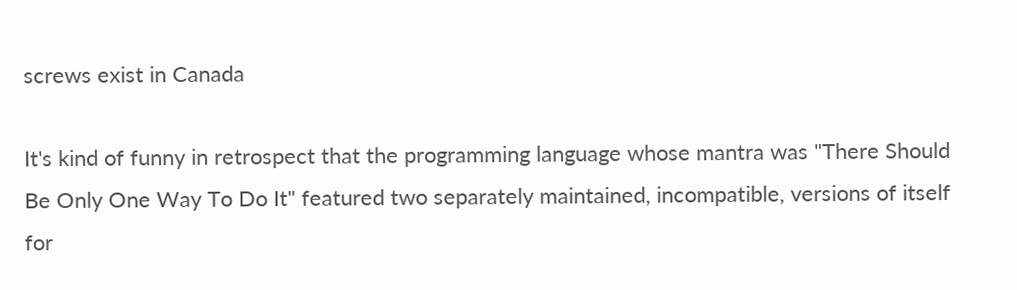screws exist in Canada

It's kind of funny in retrospect that the programming language whose mantra was "There Should Be Only One Way To Do It" featured two separately maintained, incompatible, versions of itself for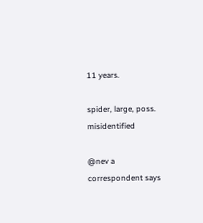11 years.

spider, large, poss. misidentified

@nev a correspondent says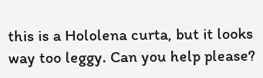this is a Hololena curta, but it looks way too leggy. Can you help please?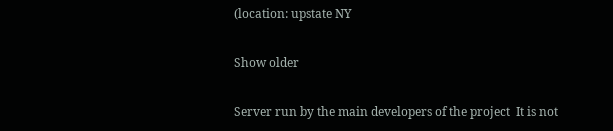(location: upstate NY

Show older

Server run by the main developers of the project  It is not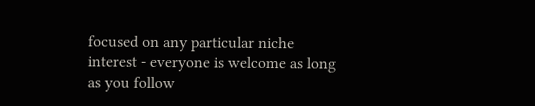focused on any particular niche interest - everyone is welcome as long as you follow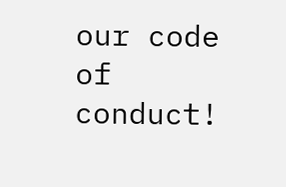our code of conduct!